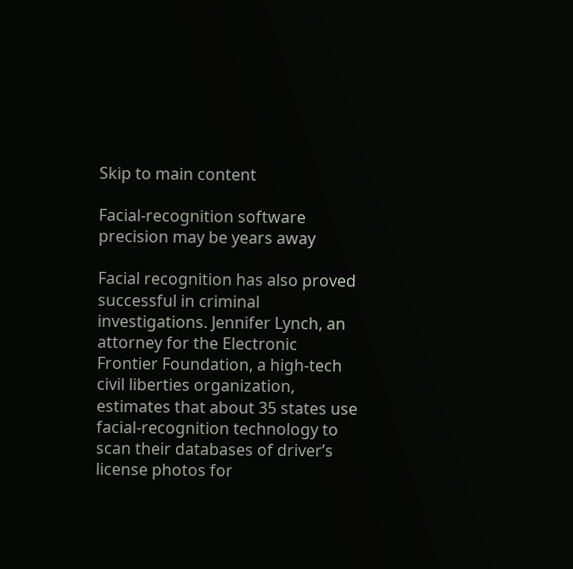Skip to main content

Facial-recognition software precision may be years away

Facial recognition has also proved successful in criminal investigations. Jennifer Lynch, an attorney for the Electronic Frontier Foundation, a high-tech civil liberties organization, estimates that about 35 states use facial-recognition technology to scan their databases of driver’s license photos for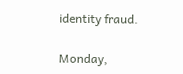identity fraud.

Monday,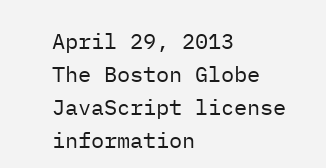April 29, 2013
The Boston Globe
JavaScript license information